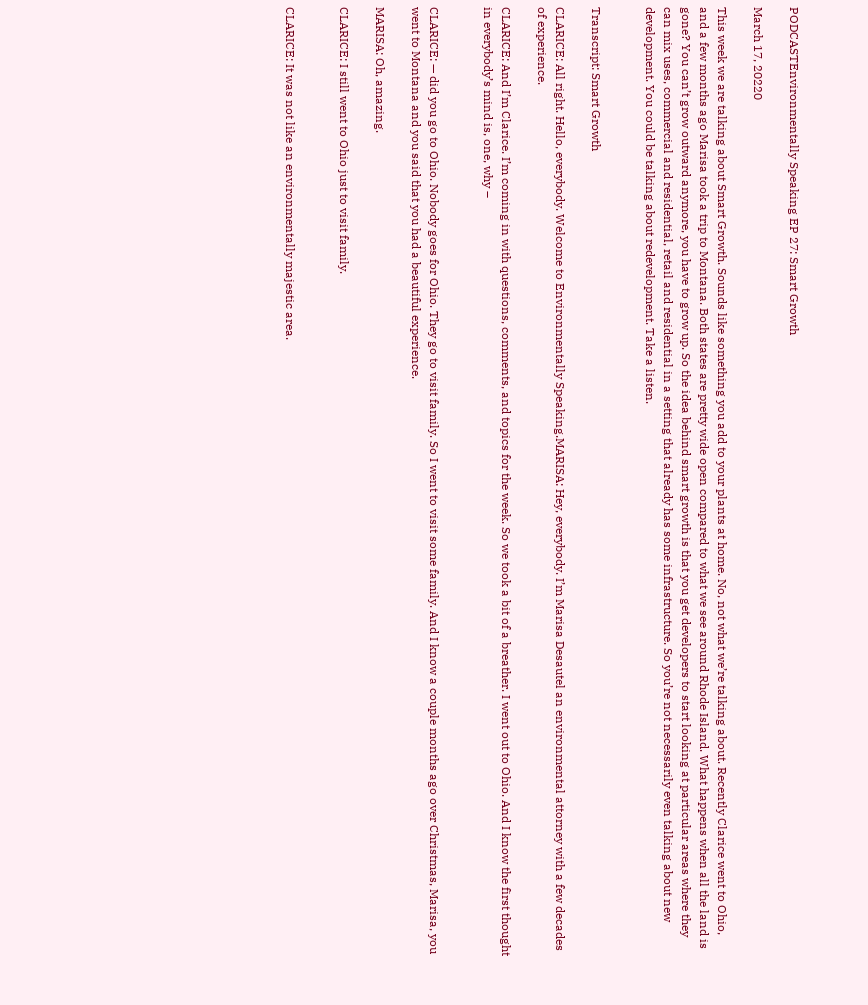PODCASTEnvironmentally Speaking EP 27: Smart Growth

March 17, 20220

This week we are talking about Smart Growth. Sounds like something you add to your plants at home. No, not what we’re talking about. Recently Clarice went to Ohio, and a few months ago Marisa took a trip to Montana. Both states are pretty wide open compared to what we see around Rhode Island. What happens when all the land is gone? You can’t grow outward anymore, you have to grow up. So the idea behind smart growth is that you get developers to start looking at particular areas where they can mix uses, commercial and residential, retail and residential in a setting that already has some infrastructure. So you’re not necessarily even talking about new development. You could be talking about redevelopment. Take a listen.


Transcript: Smart Growth

CLARICE: All right. Hello, everybody. Welcome to Environmentally Speaking.MARISA: Hey, everybody. I’m Marisa Desautel an environmental attorney with a few decades of experience.

CLARICE: And I’m Clarice. I’m coming in with questions, comments, and topics for the week. So we took a bit of a breather. I went out to Ohio. And I know the first thought in everybody’s mind is, one, why –


CLARICE: — did you go to Ohio. Nobody goes for Ohio. They go to visit family. So I went to visit some family. And I know a couple months ago over Christmas, Marisa, you went to Montana and you said that you had a beautiful experience.

MARISA: Oh, amazing.

CLARICE: I still went to Ohio just to visit family.


CLARICE: It was not like an environmentally majestic area.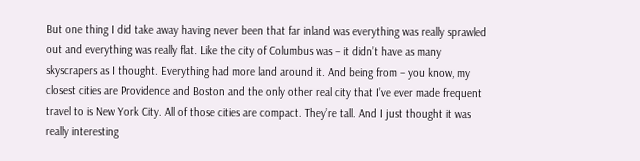But one thing I did take away having never been that far inland was everything was really sprawled out and everything was really flat. Like the city of Columbus was – it didn’t have as many skyscrapers as I thought. Everything had more land around it. And being from – you know, my closest cities are Providence and Boston and the only other real city that I’ve ever made frequent travel to is New York City. All of those cities are compact. They’re tall. And I just thought it was really interesting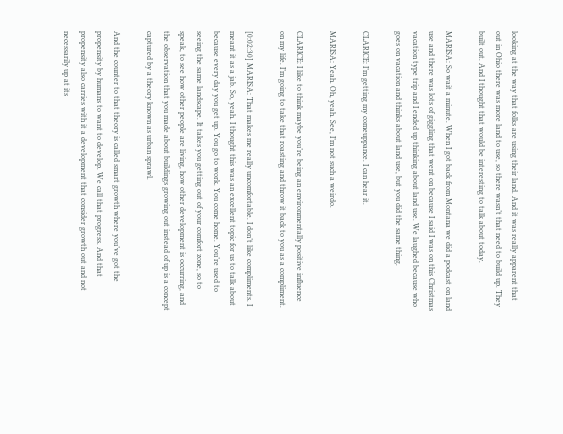looking at the way that folks are using their land. And it was really apparent that out in Ohio there was more land to use, so there wasn’t that need to build up. They built out. And I thought that would be interesting to talk about today.

MARISA: So wait a minute. When I got back from Montana we did a podcast on land use and there was lots of giggling that went on because I said I was on this Christmas vacation type trip and I ended up thinking about land use. We laughed because who goes on vacation and thinks about land use, but you did the same thing.

CLARICE: I’m getting my comeuppance. I can hear it.

MARISA: Yeah. Oh, yeah. See, I’m not such a weirdo.

CLARICE: I like to think maybe you’re being an environmentally positive influence on my life. I’m going to take that roasting and throw it back to you as a compliment.

[0:02:30] MARISA: That makes me really uncomfortable. I don’t like compliments. I meant it as a jab. So, yeah. I thought this was an excellent topic for us to talk about because every day you get up. You go to work. You come home. You’re used to seeing the same landscape. It takes you getting out of your comfort zone, so to speak, to see how other people are living, how other development is occurring, and the observation that you made about buildings growing out instead of up is a concept captured by a theory known as urban sprawl.

And the counter to that theory is called smart growth where you’ve got the propensity by humans to want to develop. We call that progress. And that propensity also carries with it a development that consider growth out and not necessarily up at its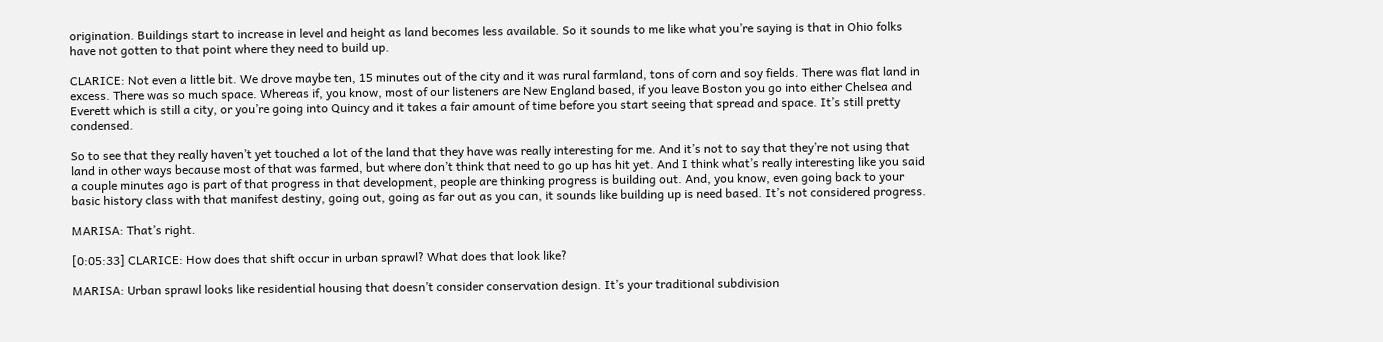origination. Buildings start to increase in level and height as land becomes less available. So it sounds to me like what you’re saying is that in Ohio folks have not gotten to that point where they need to build up.

CLARICE: Not even a little bit. We drove maybe ten, 15 minutes out of the city and it was rural farmland, tons of corn and soy fields. There was flat land in excess. There was so much space. Whereas if, you know, most of our listeners are New England based, if you leave Boston you go into either Chelsea and Everett which is still a city, or you’re going into Quincy and it takes a fair amount of time before you start seeing that spread and space. It’s still pretty condensed.

So to see that they really haven’t yet touched a lot of the land that they have was really interesting for me. And it’s not to say that they’re not using that land in other ways because most of that was farmed, but where don’t think that need to go up has hit yet. And I think what’s really interesting like you said a couple minutes ago is part of that progress in that development, people are thinking progress is building out. And, you know, even going back to your basic history class with that manifest destiny, going out, going as far out as you can, it sounds like building up is need based. It’s not considered progress.

MARISA: That’s right.

[0:05:33] CLARICE: How does that shift occur in urban sprawl? What does that look like?

MARISA: Urban sprawl looks like residential housing that doesn’t consider conservation design. It’s your traditional subdivision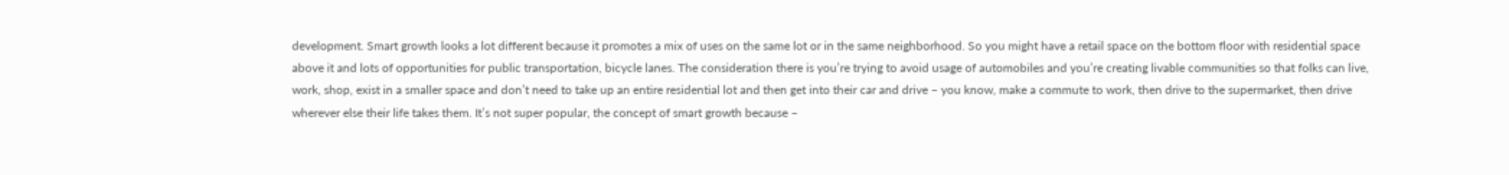development. Smart growth looks a lot different because it promotes a mix of uses on the same lot or in the same neighborhood. So you might have a retail space on the bottom floor with residential space above it and lots of opportunities for public transportation, bicycle lanes. The consideration there is you’re trying to avoid usage of automobiles and you’re creating livable communities so that folks can live, work, shop, exist in a smaller space and don’t need to take up an entire residential lot and then get into their car and drive – you know, make a commute to work, then drive to the supermarket, then drive wherever else their life takes them. It’s not super popular, the concept of smart growth because –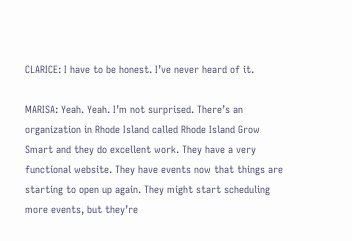CLARICE: I have to be honest. I’ve never heard of it.

MARISA: Yeah. Yeah. I’m not surprised. There’s an organization in Rhode Island called Rhode Island Grow Smart and they do excellent work. They have a very functional website. They have events now that things are starting to open up again. They might start scheduling more events, but they’re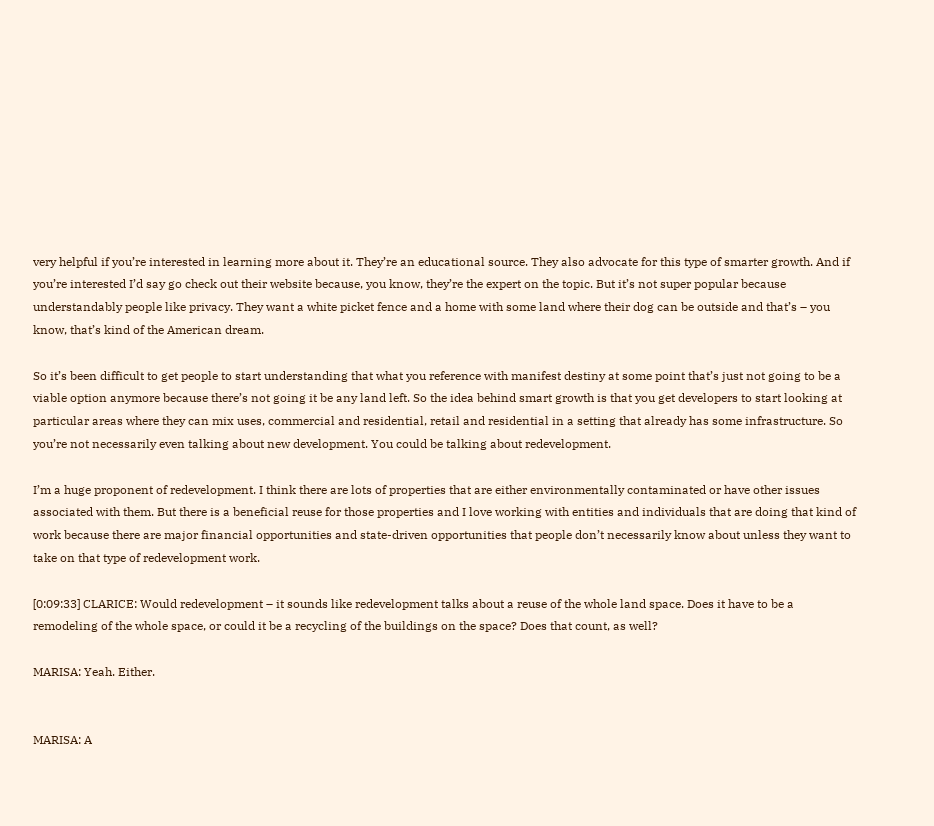very helpful if you’re interested in learning more about it. They’re an educational source. They also advocate for this type of smarter growth. And if you’re interested I’d say go check out their website because, you know, they’re the expert on the topic. But it’s not super popular because understandably people like privacy. They want a white picket fence and a home with some land where their dog can be outside and that’s – you know, that’s kind of the American dream.

So it’s been difficult to get people to start understanding that what you reference with manifest destiny at some point that’s just not going to be a viable option anymore because there’s not going it be any land left. So the idea behind smart growth is that you get developers to start looking at particular areas where they can mix uses, commercial and residential, retail and residential in a setting that already has some infrastructure. So you’re not necessarily even talking about new development. You could be talking about redevelopment.

I’m a huge proponent of redevelopment. I think there are lots of properties that are either environmentally contaminated or have other issues associated with them. But there is a beneficial reuse for those properties and I love working with entities and individuals that are doing that kind of work because there are major financial opportunities and state-driven opportunities that people don’t necessarily know about unless they want to take on that type of redevelopment work.

[0:09:33] CLARICE: Would redevelopment – it sounds like redevelopment talks about a reuse of the whole land space. Does it have to be a remodeling of the whole space, or could it be a recycling of the buildings on the space? Does that count, as well?

MARISA: Yeah. Either.


MARISA: A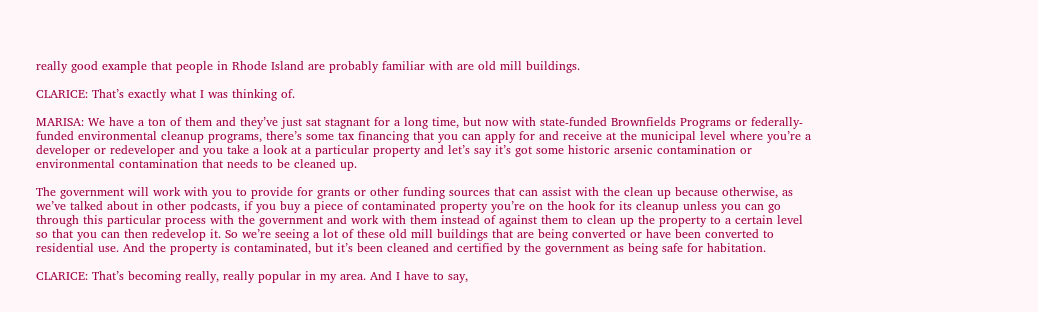really good example that people in Rhode Island are probably familiar with are old mill buildings.

CLARICE: That’s exactly what I was thinking of.

MARISA: We have a ton of them and they’ve just sat stagnant for a long time, but now with state-funded Brownfields Programs or federally-funded environmental cleanup programs, there’s some tax financing that you can apply for and receive at the municipal level where you’re a developer or redeveloper and you take a look at a particular property and let’s say it’s got some historic arsenic contamination or environmental contamination that needs to be cleaned up.

The government will work with you to provide for grants or other funding sources that can assist with the clean up because otherwise, as we’ve talked about in other podcasts, if you buy a piece of contaminated property you’re on the hook for its cleanup unless you can go through this particular process with the government and work with them instead of against them to clean up the property to a certain level so that you can then redevelop it. So we’re seeing a lot of these old mill buildings that are being converted or have been converted to residential use. And the property is contaminated, but it’s been cleaned and certified by the government as being safe for habitation.

CLARICE: That’s becoming really, really popular in my area. And I have to say,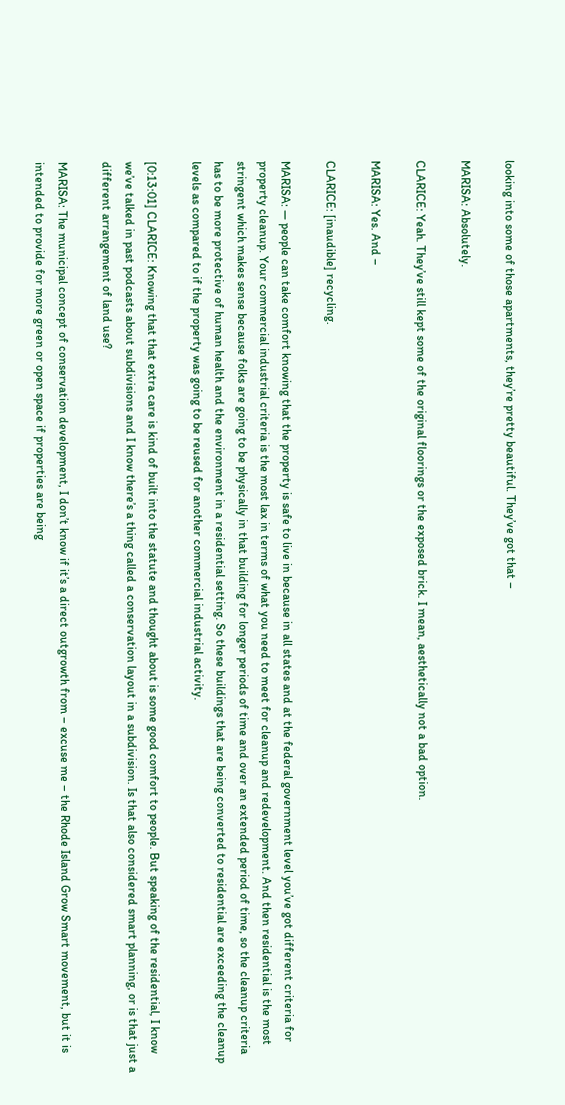looking into some of those apartments, they’re pretty beautiful. They’ve got that –

MARISA: Absolutely.

CLARICE: Yeah. They’ve still kept some of the original floorings or the exposed brick. I mean, aesthetically not a bad option.

MARISA: Yes. And –

CLARICE: [inaudible] recycling.

MARISA: — people can take comfort knowing that the property is safe to live in because in all states and at the federal government level you’ve got different criteria for property cleanup. Your commercial industrial criteria is the most lax in terms of what you need to meet for cleanup and redevelopment. And then residential is the most stringent which makes sense because folks are going to be physically in that building for longer periods of time and over an extended period of time, so the cleanup criteria has to be more protective of human health and the environment in a residential setting. So these buildings that are being converted to residential are exceeding the cleanup levels as compared to if the property was going to be reused for another commercial industrial activity.

[0:13:01] CLARICE: Knowing that that extra care is kind of built into the statute and thought about is some good comfort to people. But speaking of the residential, I know we’ve talked in past podcasts about subdivisions and I know there’s a thing called a conservation layout in a subdivision. Is that also considered smart planning, or is that just a different arrangement of land use?

MARISA: The municipal concept of conservation development, I don’t know if it’s a direct outgrowth from – excuse me – the Rhode Island Grow Smart movement, but it is intended to provide for more green or open space if properties are being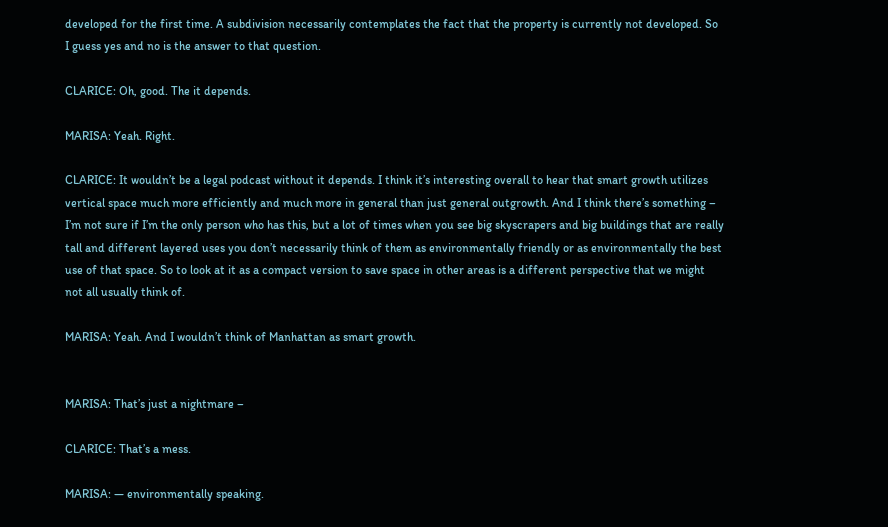developed for the first time. A subdivision necessarily contemplates the fact that the property is currently not developed. So I guess yes and no is the answer to that question.

CLARICE: Oh, good. The it depends.

MARISA: Yeah. Right.

CLARICE: It wouldn’t be a legal podcast without it depends. I think it’s interesting overall to hear that smart growth utilizes vertical space much more efficiently and much more in general than just general outgrowth. And I think there’s something – I’m not sure if I’m the only person who has this, but a lot of times when you see big skyscrapers and big buildings that are really tall and different layered uses you don’t necessarily think of them as environmentally friendly or as environmentally the best use of that space. So to look at it as a compact version to save space in other areas is a different perspective that we might not all usually think of.

MARISA: Yeah. And I wouldn’t think of Manhattan as smart growth.


MARISA: That’s just a nightmare –

CLARICE: That’s a mess.

MARISA: — environmentally speaking.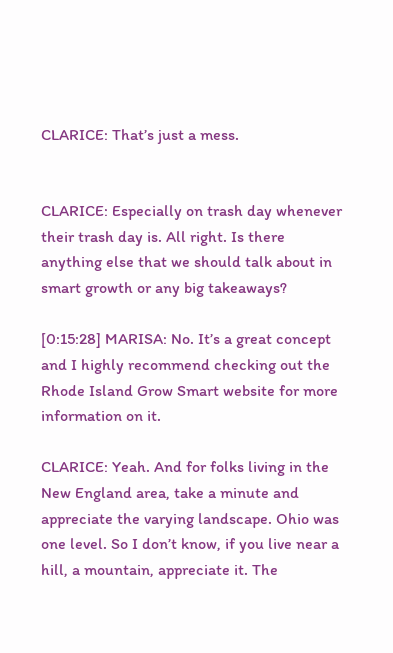CLARICE: That’s just a mess.


CLARICE: Especially on trash day whenever their trash day is. All right. Is there anything else that we should talk about in smart growth or any big takeaways?

[0:15:28] MARISA: No. It’s a great concept and I highly recommend checking out the Rhode Island Grow Smart website for more information on it.

CLARICE: Yeah. And for folks living in the New England area, take a minute and appreciate the varying landscape. Ohio was one level. So I don’t know, if you live near a hill, a mountain, appreciate it. The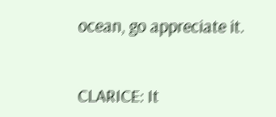ocean, go appreciate it.


CLARICE: It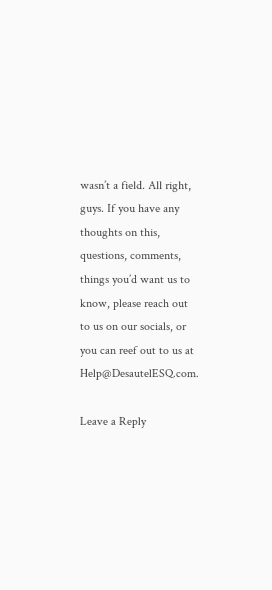wasn’t a field. All right, guys. If you have any thoughts on this, questions, comments, things you’d want us to know, please reach out to us on our socials, or you can reef out to us at Help@DesautelESQ.com.

Leave a Reply